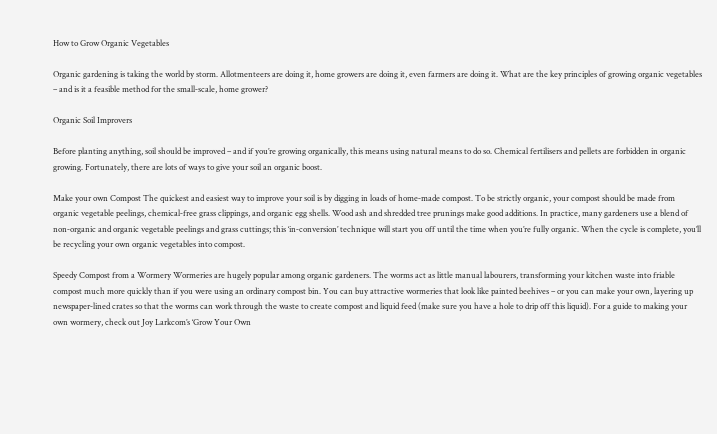How to Grow Organic Vegetables

Organic gardening is taking the world by storm. Allotmenteers are doing it, home growers are doing it, even farmers are doing it. What are the key principles of growing organic vegetables – and is it a feasible method for the small‐scale, home grower?

Organic Soil Improvers

Before planting anything, soil should be improved – and if you’re growing organically, this means using natural means to do so. Chemical fertilisers and pellets are forbidden in organic growing. Fortunately, there are lots of ways to give your soil an organic boost.

Make your own Compost The quickest and easiest way to improve your soil is by digging in loads of home‐made compost. To be strictly organic, your compost should be made from organic vegetable peelings, chemical‐free grass clippings, and organic egg shells. Wood ash and shredded tree prunings make good additions. In practice, many gardeners use a blend of non‐organic and organic vegetable peelings and grass cuttings; this ‘in‐conversion’ technique will start you off until the time when you’re fully organic. When the cycle is complete, you’ll be recycling your own organic vegetables into compost.

Speedy Compost from a Wormery Wormeries are hugely popular among organic gardeners. The worms act as little manual labourers, transforming your kitchen waste into friable compost much more quickly than if you were using an ordinary compost bin. You can buy attractive wormeries that look like painted beehives – or you can make your own, layering up newspaper‐lined crates so that the worms can work through the waste to create compost and liquid feed (make sure you have a hole to drip off this liquid). For a guide to making your own wormery, check out Joy Larkcom’s ‘Grow Your Own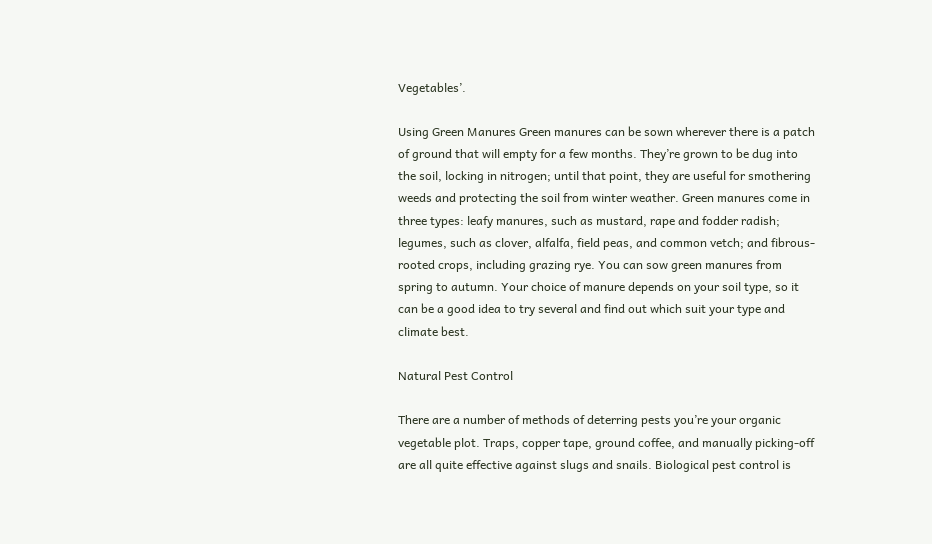Vegetables’.

Using Green Manures Green manures can be sown wherever there is a patch of ground that will empty for a few months. They’re grown to be dug into the soil, locking in nitrogen; until that point, they are useful for smothering weeds and protecting the soil from winter weather. Green manures come in three types: leafy manures, such as mustard, rape and fodder radish; legumes, such as clover, alfalfa, field peas, and common vetch; and fibrous‐rooted crops, including grazing rye. You can sow green manures from spring to autumn. Your choice of manure depends on your soil type, so it can be a good idea to try several and find out which suit your type and climate best.

Natural Pest Control

There are a number of methods of deterring pests you’re your organic vegetable plot. Traps, copper tape, ground coffee, and manually picking‐off are all quite effective against slugs and snails. Biological pest control is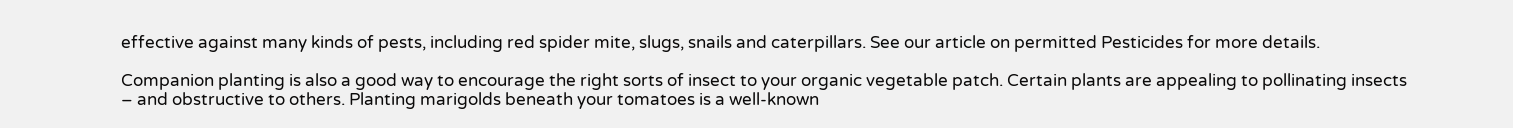effective against many kinds of pests, including red spider mite, slugs, snails and caterpillars. See our article on permitted Pesticides for more details.

Companion planting is also a good way to encourage the right sorts of insect to your organic vegetable patch. Certain plants are appealing to pollinating insects – and obstructive to others. Planting marigolds beneath your tomatoes is a well‐known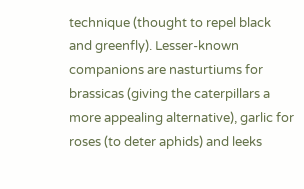technique (thought to repel black and greenfly). Lesser‐known companions are nasturtiums for brassicas (giving the caterpillars a more appealing alternative), garlic for roses (to deter aphids) and leeks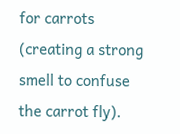for carrots (creating a strong smell to confuse the carrot fly).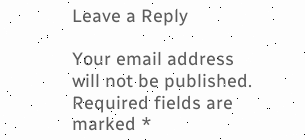Leave a Reply

Your email address will not be published. Required fields are marked *